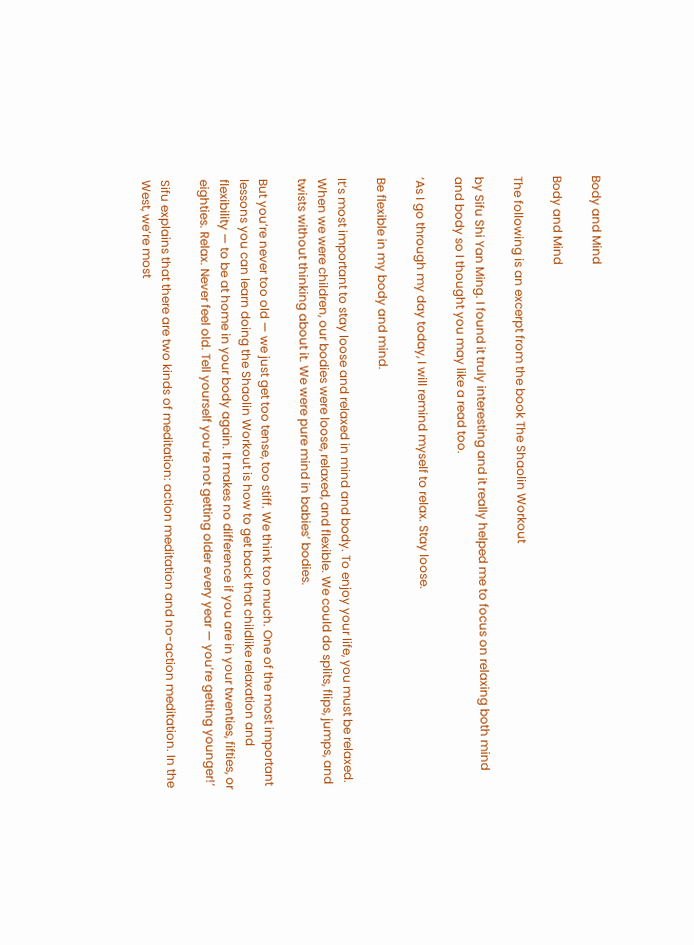Body and Mind

Body and Mind

The following is an excerpt from the book The Shaolin Workout

by Sifu Shi Yan Ming. I found it truly interesting and it really helped me to focus on relaxing both mind and body so I thought you may like a read too.

‘As I go through my day today, I will remind myself to relax. Stay loose.

Be flexible in my body and mind.

It’s most important to stay loose and relaxed in mind and body. To enjoy your life, you must be relaxed. When we were children, our bodies were loose, relaxed, and flexible. We could do splits, flips, jumps, and twists without thinking about it. We were pure mind in babies’ bodies.

But you’re never too old — we just get too tense, too stiff. We think too much. One of the most important lessons you can learn doing the Shaolin Workout is how to get back that childlike relaxation and flexibility — to be at home in your body again. It makes no difference if you are in your twenties, fifties, or eighties. Relax. Never feel old. Tell yourself you’re not getting older every year — you’re getting younger!’

Sifu explains that there are two kinds of meditation: action meditation and no-action meditation. In the West, we’re most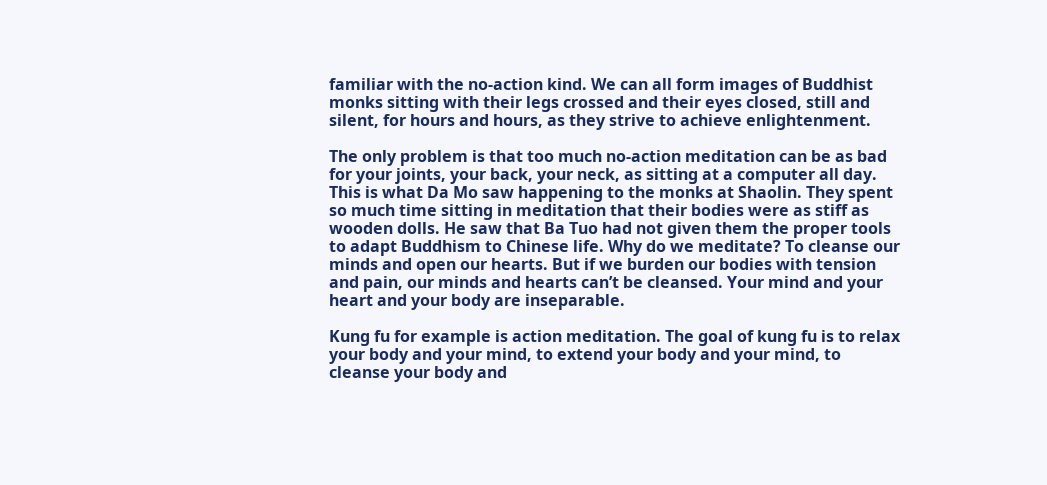familiar with the no-action kind. We can all form images of Buddhist monks sitting with their legs crossed and their eyes closed, still and silent, for hours and hours, as they strive to achieve enlightenment.

The only problem is that too much no-action meditation can be as bad for your joints, your back, your neck, as sitting at a computer all day. This is what Da Mo saw happening to the monks at Shaolin. They spent so much time sitting in meditation that their bodies were as stiff as wooden dolls. He saw that Ba Tuo had not given them the proper tools to adapt Buddhism to Chinese life. Why do we meditate? To cleanse our minds and open our hearts. But if we burden our bodies with tension and pain, our minds and hearts can’t be cleansed. Your mind and your heart and your body are inseparable.

Kung fu for example is action meditation. The goal of kung fu is to relax your body and your mind, to extend your body and your mind, to cleanse your body and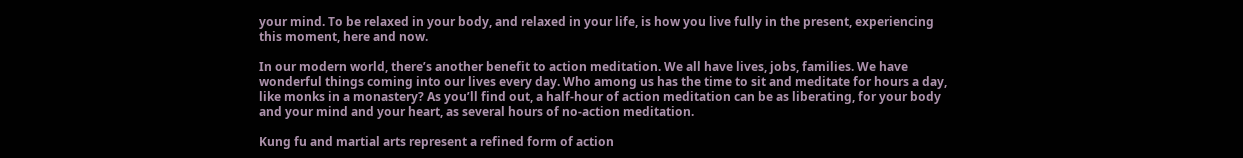your mind. To be relaxed in your body, and relaxed in your life, is how you live fully in the present, experiencing this moment, here and now.

In our modern world, there’s another benefit to action meditation. We all have lives, jobs, families. We have wonderful things coming into our lives every day. Who among us has the time to sit and meditate for hours a day, like monks in a monastery? As you’ll find out, a half-hour of action meditation can be as liberating, for your body and your mind and your heart, as several hours of no-action meditation.

Kung fu and martial arts represent a refined form of action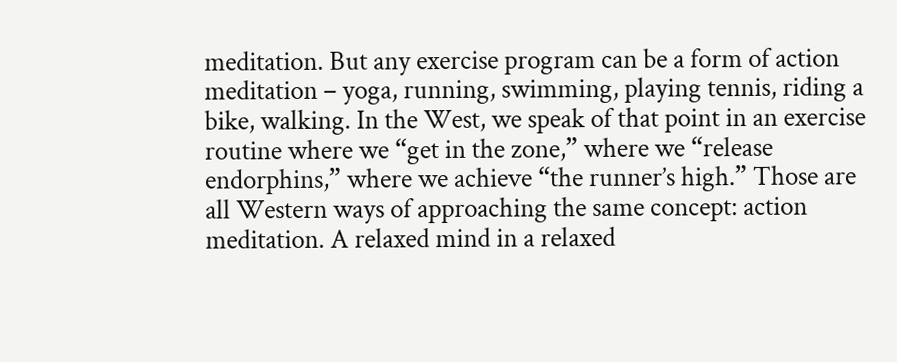meditation. But any exercise program can be a form of action meditation – yoga, running, swimming, playing tennis, riding a bike, walking. In the West, we speak of that point in an exercise routine where we “get in the zone,” where we “release endorphins,” where we achieve “the runner’s high.” Those are all Western ways of approaching the same concept: action meditation. A relaxed mind in a relaxed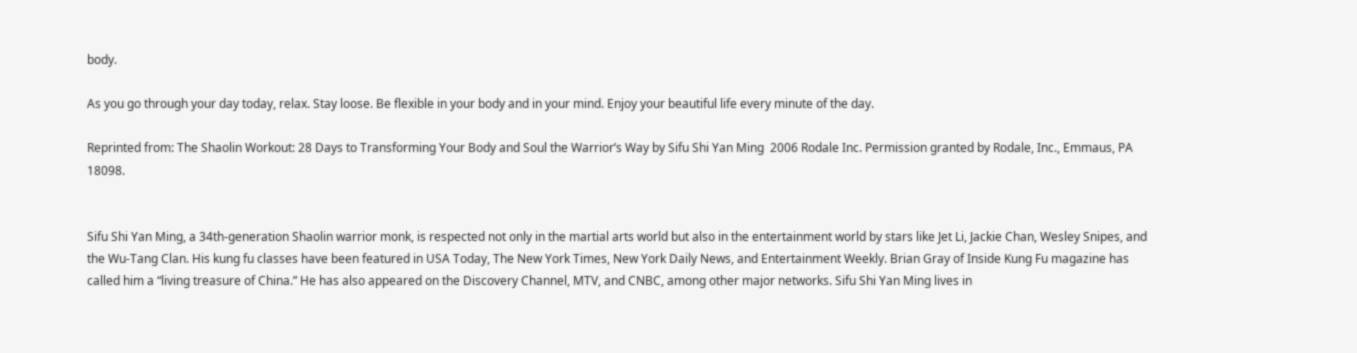body.

As you go through your day today, relax. Stay loose. Be flexible in your body and in your mind. Enjoy your beautiful life every minute of the day.

Reprinted from: The Shaolin Workout: 28 Days to Transforming Your Body and Soul the Warrior’s Way by Sifu Shi Yan Ming  2006 Rodale Inc. Permission granted by Rodale, Inc., Emmaus, PA 18098.


Sifu Shi Yan Ming, a 34th-generation Shaolin warrior monk, is respected not only in the martial arts world but also in the entertainment world by stars like Jet Li, Jackie Chan, Wesley Snipes, and the Wu-Tang Clan. His kung fu classes have been featured in USA Today, The New York Times, New York Daily News, and Entertainment Weekly. Brian Gray of Inside Kung Fu magazine has called him a “living treasure of China.” He has also appeared on the Discovery Channel, MTV, and CNBC, among other major networks. Sifu Shi Yan Ming lives in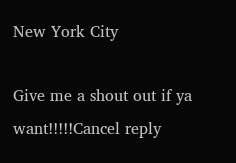New York City

Give me a shout out if ya want!!!!!Cancel reply